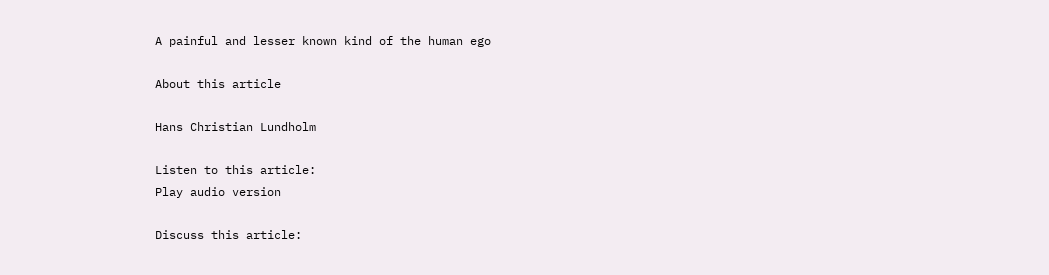A painful and lesser known kind of the human ego

About this article

Hans Christian Lundholm

Listen to this article:
Play audio version

Discuss this article: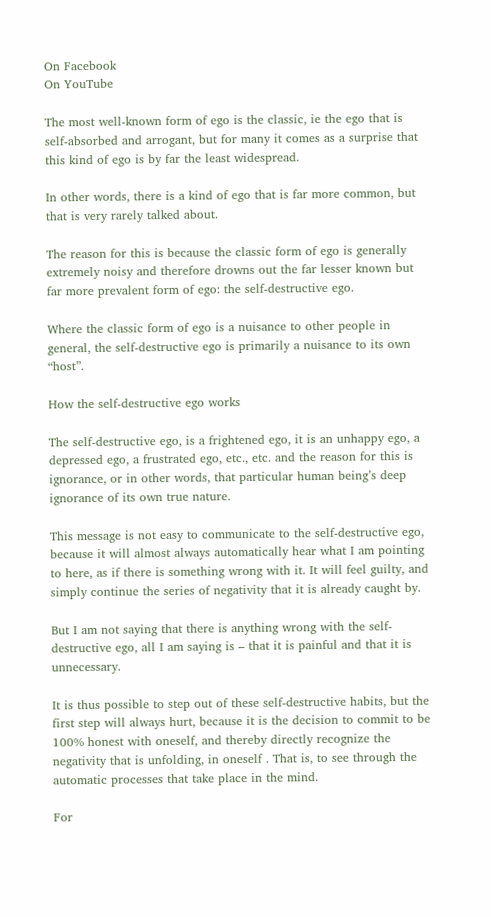On Facebook
On YouTube

The most well-known form of ego is the classic, ie the ego that is self-absorbed and arrogant, but for many it comes as a surprise that this kind of ego is by far the least widespread.

In other words, there is a kind of ego that is far more common, but that is very rarely talked about.

The reason for this is because the classic form of ego is generally extremely noisy and therefore drowns out the far lesser known but far more prevalent form of ego: the self-destructive ego.

Where the classic form of ego is a nuisance to other people in general, the self-destructive ego is primarily a nuisance to its own “host”.

How the self-destructive ego works

The self-destructive ego, is a frightened ego, it is an unhappy ego, a depressed ego, a frustrated ego, etc., etc. and the reason for this is ignorance, or in other words, that particular human being’s deep ignorance of its own true nature.

This message is not easy to communicate to the self-destructive ego, because it will almost always automatically hear what I am pointing to here, as if there is something wrong with it. It will feel guilty, and simply continue the series of negativity that it is already caught by.

But I am not saying that there is anything wrong with the self-destructive ego, all I am saying is – that it is painful and that it is unnecessary.

It is thus possible to step out of these self-destructive habits, but the first step will always hurt, because it is the decision to commit to be 100% honest with oneself, and thereby directly recognize the negativity that is unfolding, in oneself . That is, to see through the automatic processes that take place in the mind.

For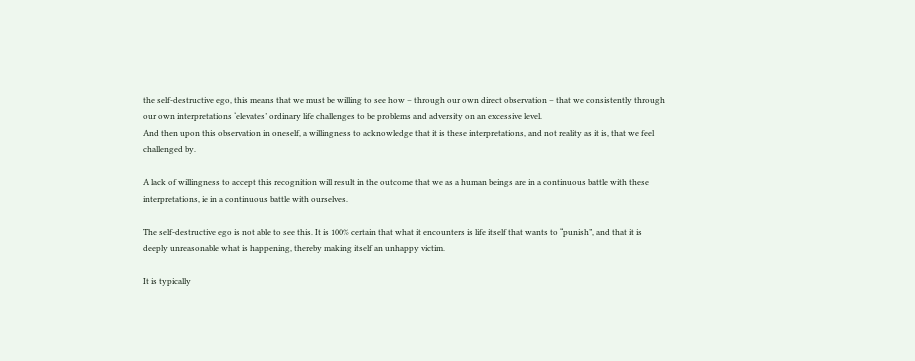the self-destructive ego, this means that we must be willing to see how – through our own direct observation – that we consistently through our own interpretations ‘elevates’ ordinary life challenges to be problems and adversity on an excessive level.
And then upon this observation in oneself, a willingness to acknowledge that it is these interpretations, and not reality as it is, that we feel challenged by.

A lack of willingness to accept this recognition will result in the outcome that we as a human beings are in a continuous battle with these interpretations, ie in a continuous battle with ourselves.

The self-destructive ego is not able to see this. It is 100% certain that what it encounters is life itself that wants to “punish”, and that it is deeply unreasonable what is happening, thereby making itself an unhappy victim.

It is typically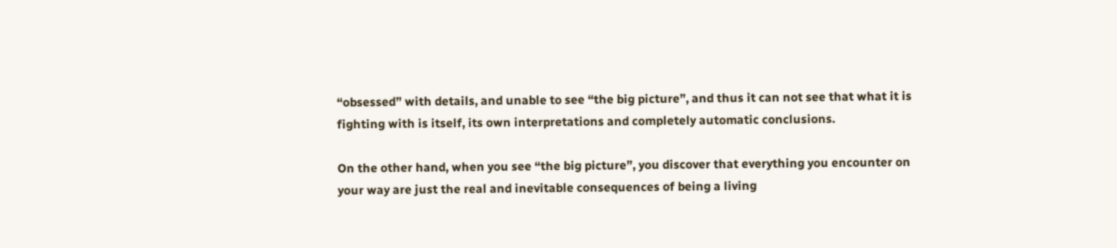“obsessed” with details, and unable to see “the big picture”, and thus it can not see that what it is fighting with is itself, its own interpretations and completely automatic conclusions.

On the other hand, when you see “the big picture”, you discover that everything you encounter on your way are just the real and inevitable consequences of being a living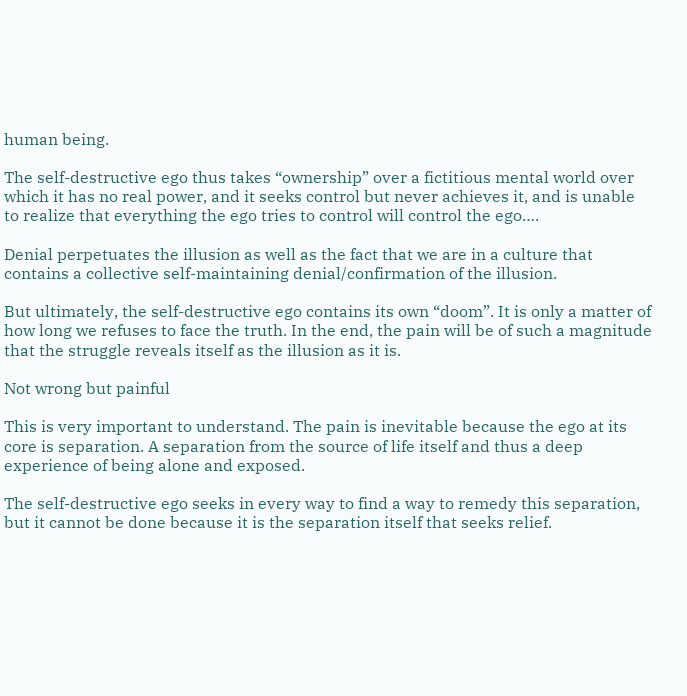human being.

The self-destructive ego thus takes “ownership” over a fictitious mental world over which it has no real power, and it seeks control but never achieves it, and is unable to realize that everything the ego tries to control will control the ego….

Denial perpetuates the illusion as well as the fact that we are in a culture that contains a collective self-maintaining denial/confirmation of the illusion.

But ultimately, the self-destructive ego contains its own “doom”. It is only a matter of how long we refuses to face the truth. In the end, the pain will be of such a magnitude that the struggle reveals itself as the illusion as it is.

Not wrong but painful

This is very important to understand. The pain is inevitable because the ego at its core is separation. A separation from the source of life itself and thus a deep experience of being alone and exposed.

The self-destructive ego seeks in every way to find a way to remedy this separation, but it cannot be done because it is the separation itself that seeks relief.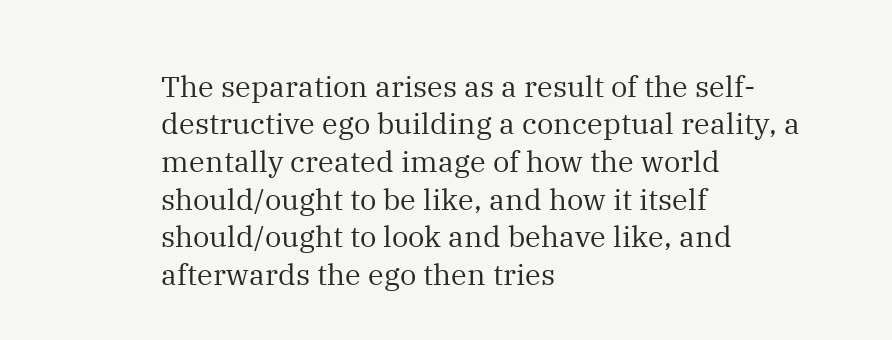The separation arises as a result of the self-destructive ego building a conceptual reality, a mentally created image of how the world should/ought to be like, and how it itself should/ought to look and behave like, and afterwards the ego then tries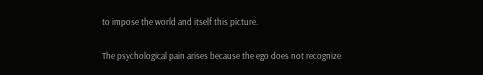to impose the world and itself this picture.

The psychological pain arises because the ego does not recognize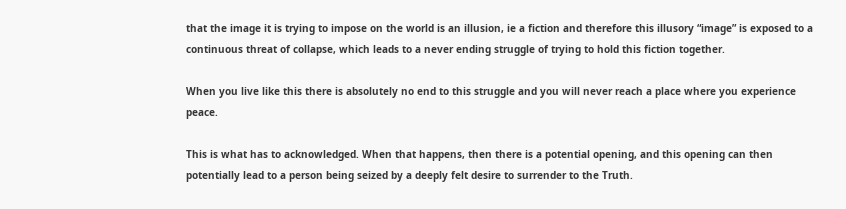that the image it is trying to impose on the world is an illusion, ie a fiction and therefore this illusory “image” is exposed to a continuous threat of collapse, which leads to a never ending struggle of trying to hold this fiction together.

When you live like this there is absolutely no end to this struggle and you will never reach a place where you experience peace.

This is what has to acknowledged. When that happens, then there is a potential opening, and this opening can then potentially lead to a person being seized by a deeply felt desire to surrender to the Truth.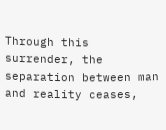Through this surrender, the separation between man and reality ceases,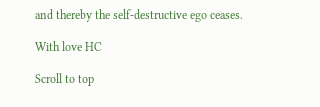and thereby the self-destructive ego ceases.

With love HC

Scroll to top